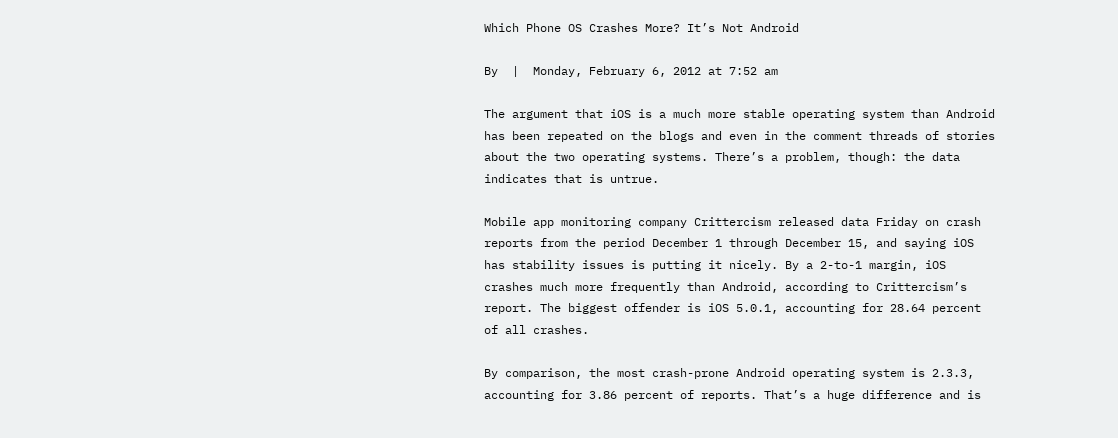Which Phone OS Crashes More? It’s Not Android

By  |  Monday, February 6, 2012 at 7:52 am

The argument that iOS is a much more stable operating system than Android has been repeated on the blogs and even in the comment threads of stories about the two operating systems. There’s a problem, though: the data indicates that is untrue.

Mobile app monitoring company Crittercism released data Friday on crash reports from the period December 1 through December 15, and saying iOS has stability issues is putting it nicely. By a 2-to-1 margin, iOS crashes much more frequently than Android, according to Crittercism’s report. The biggest offender is iOS 5.0.1, accounting for 28.64 percent of all crashes.

By comparison, the most crash-prone Android operating system is 2.3.3, accounting for 3.86 percent of reports. That’s a huge difference and is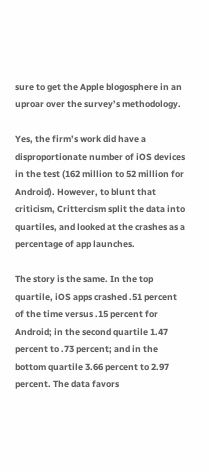sure to get the Apple blogosphere in an uproar over the survey’s methodology.

Yes, the firm’s work did have a disproportionate number of iOS devices in the test (162 million to 52 million for Android). However, to blunt that criticism, Crittercism split the data into quartiles, and looked at the crashes as a percentage of app launches.

The story is the same. In the top quartile, iOS apps crashed .51 percent of the time versus .15 percent for Android; in the second quartile 1.47 percent to .73 percent; and in the bottom quartile 3.66 percent to 2.97 percent. The data favors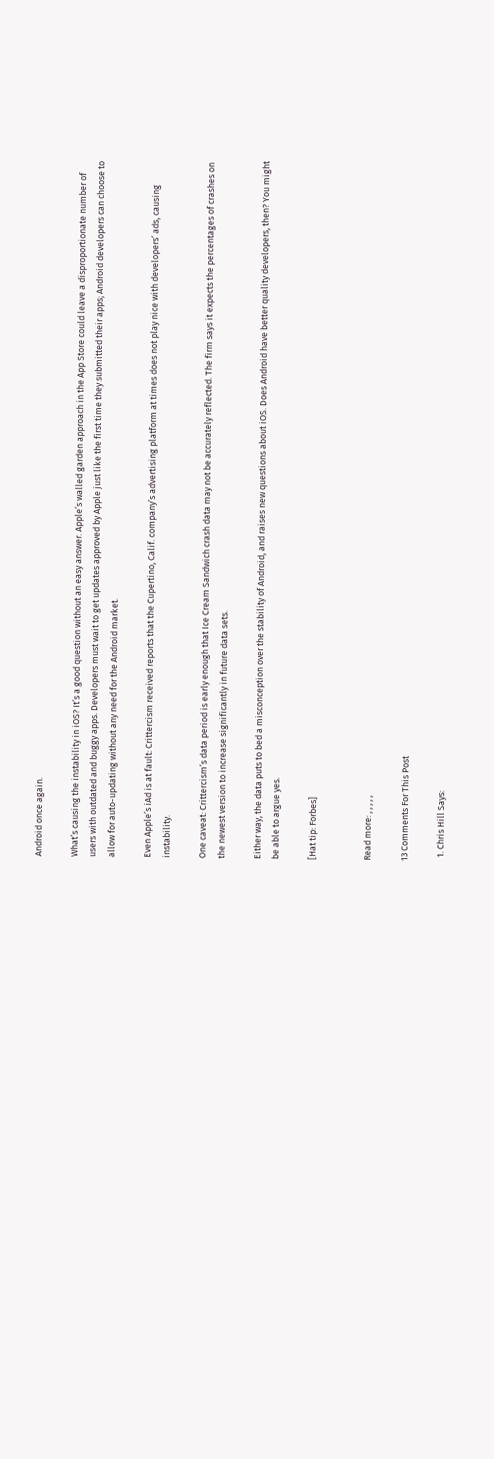Android once again.

What’s causing the instability in iOS? It’s a good question without an easy answer. Apple’s walled garden approach in the App Store could leave a disproportionate number of users with outdated and buggy apps. Developers must wait to get updates approved by Apple just like the first time they submitted their apps; Android developers can choose to allow for auto-updating without any need for the Android market.

Even Apple’s iAd is at fault: Crittercism received reports that the Cupertino, Calif. company’s advertising platform at times does not play nice with developers’ ads, causing instability.

One caveat: Crittercism’s data period is early enough that Ice Cream Sandwich crash data may not be accurately reflected. The firm says it expects the percentages of crashes on the newest version to increase significantly in future data sets.

Either way, the data puts to bed a misconception over the stability of Android, and raises new questions about iOS. Does Android have better quality developers, then? You might be able to argue yes.

[Hat tip: Forbes]


Read more: , , , , ,

13 Comments For This Post

  1. Chris Hill Says: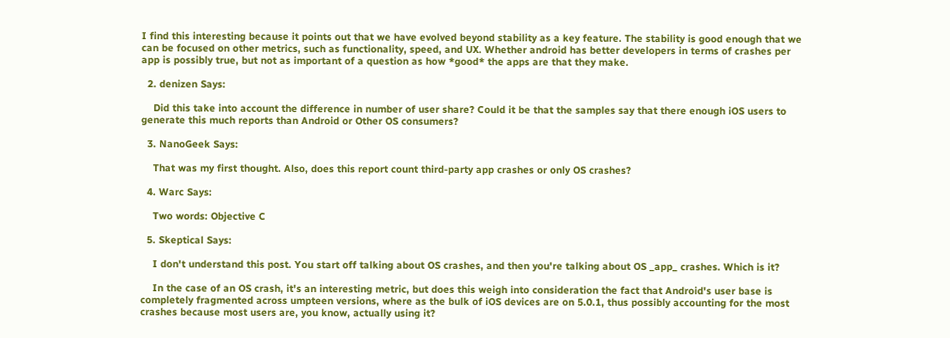I find this interesting because it points out that we have evolved beyond stability as a key feature. The stability is good enough that we can be focused on other metrics, such as functionality, speed, and UX. Whether android has better developers in terms of crashes per app is possibly true, but not as important of a question as how *good* the apps are that they make.

  2. denizen Says:

    Did this take into account the difference in number of user share? Could it be that the samples say that there enough iOS users to generate this much reports than Android or Other OS consumers?

  3. NanoGeek Says:

    That was my first thought. Also, does this report count third-party app crashes or only OS crashes?

  4. Warc Says:

    Two words: Objective C

  5. Skeptical Says:

    I don't understand this post. You start off talking about OS crashes, and then you're talking about OS _app_ crashes. Which is it?

    In the case of an OS crash, it's an interesting metric, but does this weigh into consideration the fact that Android's user base is completely fragmented across umpteen versions, where as the bulk of iOS devices are on 5.0.1, thus possibly accounting for the most crashes because most users are, you know, actually using it?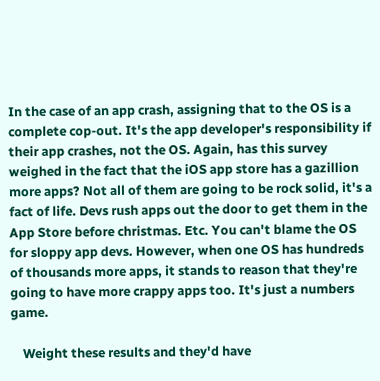In the case of an app crash, assigning that to the OS is a complete cop-out. It's the app developer's responsibility if their app crashes, not the OS. Again, has this survey weighed in the fact that the iOS app store has a gazillion more apps? Not all of them are going to be rock solid, it's a fact of life. Devs rush apps out the door to get them in the App Store before christmas. Etc. You can't blame the OS for sloppy app devs. However, when one OS has hundreds of thousands more apps, it stands to reason that they're going to have more crappy apps too. It's just a numbers game.

    Weight these results and they'd have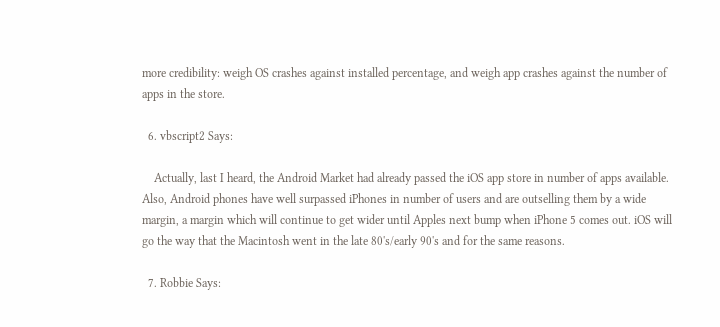more credibility: weigh OS crashes against installed percentage, and weigh app crashes against the number of apps in the store.

  6. vbscript2 Says:

    Actually, last I heard, the Android Market had already passed the iOS app store in number of apps available. Also, Android phones have well surpassed iPhones in number of users and are outselling them by a wide margin, a margin which will continue to get wider until Apples next bump when iPhone 5 comes out. iOS will go the way that the Macintosh went in the late 80's/early 90's and for the same reasons.

  7. Robbie Says: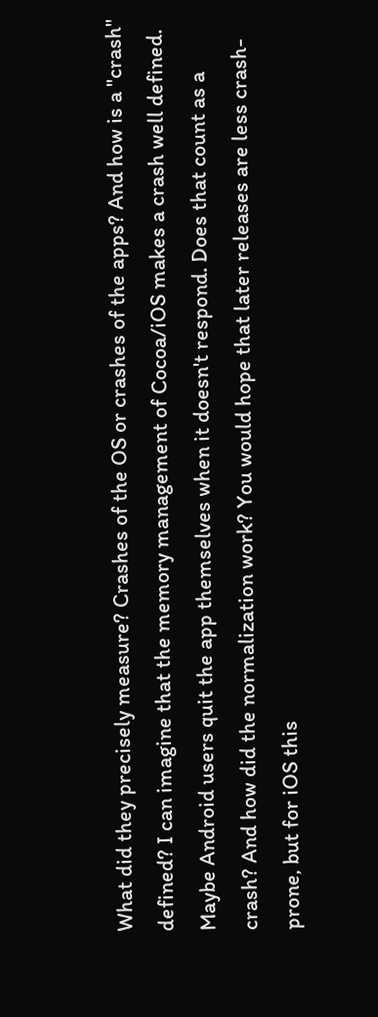What did they precisely measure? Crashes of the OS or crashes of the apps? And how is a "crash" defined? I can imagine that the memory management of Cocoa/iOS makes a crash well defined. Maybe Android users quit the app themselves when it doesn't respond. Does that count as a crash? And how did the normalization work? You would hope that later releases are less crash-prone, but for iOS this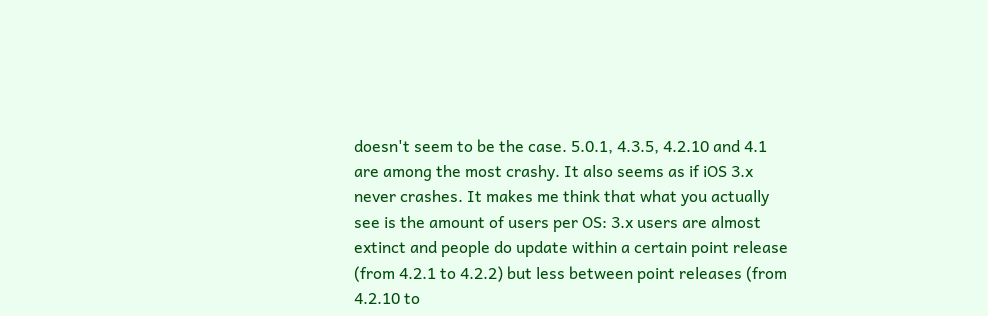doesn't seem to be the case. 5.0.1, 4.3.5, 4.2.10 and 4.1 are among the most crashy. It also seems as if iOS 3.x never crashes. It makes me think that what you actually see is the amount of users per OS: 3.x users are almost extinct and people do update within a certain point release (from 4.2.1 to 4.2.2) but less between point releases (from 4.2.10 to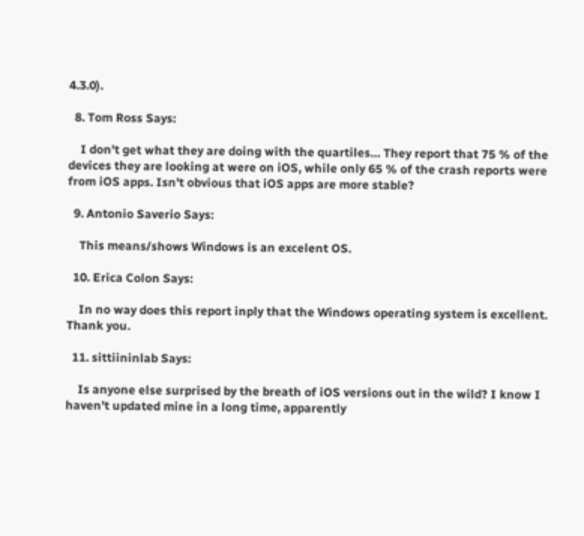4.3.0).

  8. Tom Ross Says:

    I don't get what they are doing with the quartiles… They report that 75 % of the devices they are looking at were on iOS, while only 65 % of the crash reports were from iOS apps. Isn't obvious that iOS apps are more stable?

  9. Antonio Saverio Says:

    This means/shows Windows is an excelent OS.

  10. Erica Colon Says:

    In no way does this report inply that the Windows operating system is excellent. Thank you.

  11. sittiininlab Says:

    Is anyone else surprised by the breath of iOS versions out in the wild? I know I haven't updated mine in a long time, apparently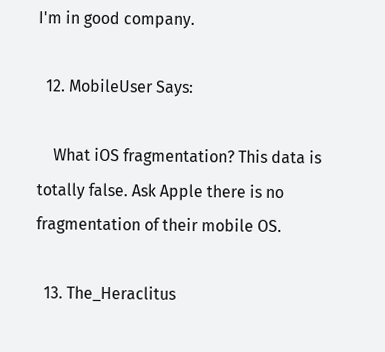I'm in good company.

  12. MobileUser Says:

    What iOS fragmentation? This data is totally false. Ask Apple there is no fragmentation of their mobile OS.

  13. The_Heraclitus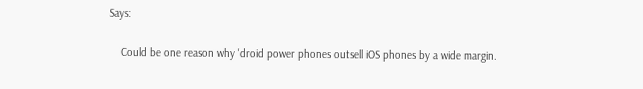Says:

    Could be one reason why 'droid power phones outsell iOS phones by a wide margin.